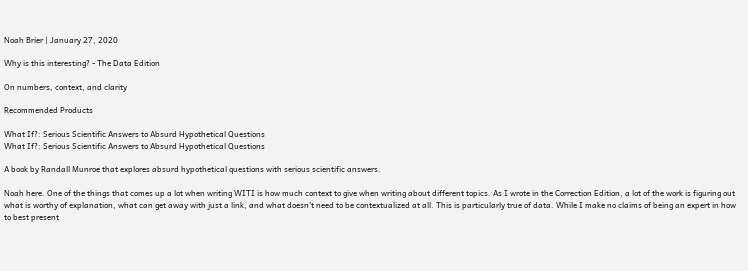Noah Brier | January 27, 2020

Why is this interesting? - The Data Edition

On numbers, context, and clarity

Recommended Products

What If?: Serious Scientific Answers to Absurd Hypothetical Questions
What If?: Serious Scientific Answers to Absurd Hypothetical Questions

A book by Randall Munroe that explores absurd hypothetical questions with serious scientific answers.

Noah here. One of the things that comes up a lot when writing WITI is how much context to give when writing about different topics. As I wrote in the Correction Edition, a lot of the work is figuring out what is worthy of explanation, what can get away with just a link, and what doesn’t need to be contextualized at all. This is particularly true of data. While I make no claims of being an expert in how to best present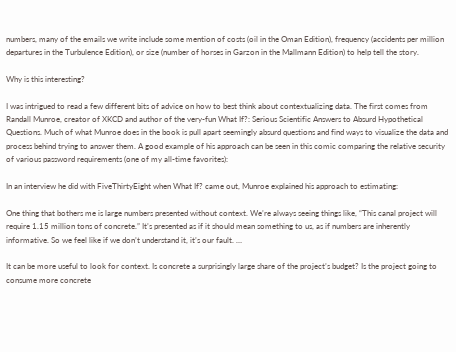numbers, many of the emails we write include some mention of costs (oil in the Oman Edition), frequency (accidents per million departures in the Turbulence Edition), or size (number of horses in Garzon in the Mallmann Edition) to help tell the story.

Why is this interesting?

I was intrigued to read a few different bits of advice on how to best think about contextualizing data. The first comes from Randall Munroe, creator of XKCD and author of the very-fun What If?: Serious Scientific Answers to Absurd Hypothetical Questions. Much of what Munroe does in the book is pull apart seemingly absurd questions and find ways to visualize the data and process behind trying to answer them. A good example of his approach can be seen in this comic comparing the relative security of various password requirements (one of my all-time favorites):

In an interview he did with FiveThirtyEight when What If? came out, Munroe explained his approach to estimating:

One thing that bothers me is large numbers presented without context. We’re always seeing things like, “This canal project will require 1.15 million tons of concrete.” It’s presented as if it should mean something to us, as if numbers are inherently informative. So we feel like if we don’t understand it, it’s our fault. …

It can be more useful to look for context. Is concrete a surprisingly large share of the project’s budget? Is the project going to consume more concrete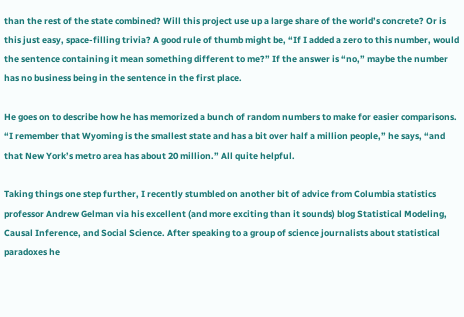than the rest of the state combined? Will this project use up a large share of the world’s concrete? Or is this just easy, space-filling trivia? A good rule of thumb might be, “If I added a zero to this number, would the sentence containing it mean something different to me?” If the answer is “no,” maybe the number has no business being in the sentence in the first place.

He goes on to describe how he has memorized a bunch of random numbers to make for easier comparisons. “I remember that Wyoming is the smallest state and has a bit over half a million people,” he says, “and that New York’s metro area has about 20 million.” All quite helpful.

Taking things one step further, I recently stumbled on another bit of advice from Columbia statistics professor Andrew Gelman via his excellent (and more exciting than it sounds) blog Statistical Modeling, Causal Inference, and Social Science. After speaking to a group of science journalists about statistical paradoxes he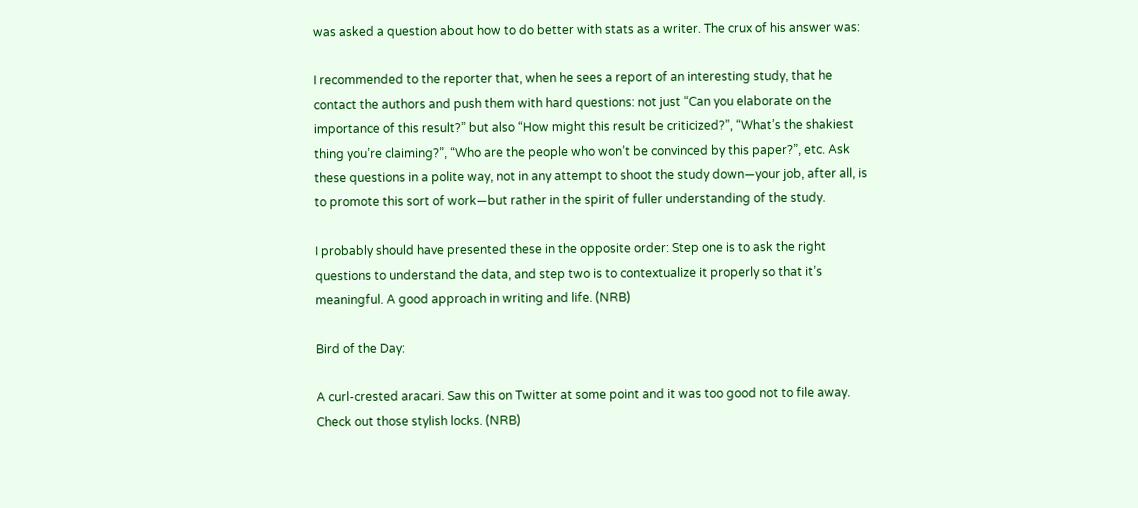was asked a question about how to do better with stats as a writer. The crux of his answer was:

I recommended to the reporter that, when he sees a report of an interesting study, that he contact the authors and push them with hard questions: not just “Can you elaborate on the importance of this result?” but also “How might this result be criticized?”, “What’s the shakiest thing you’re claiming?”, “Who are the people who won’t be convinced by this paper?”, etc. Ask these questions in a polite way, not in any attempt to shoot the study down—your job, after all, is to promote this sort of work—but rather in the spirit of fuller understanding of the study.

I probably should have presented these in the opposite order: Step one is to ask the right questions to understand the data, and step two is to contextualize it properly so that it’s meaningful. A good approach in writing and life. (NRB)

Bird of the Day:

A curl-crested aracari. Saw this on Twitter at some point and it was too good not to file away. Check out those stylish locks. (NRB)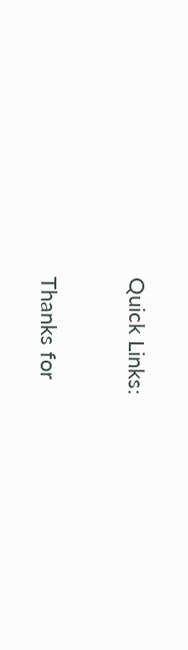Quick Links:

Thanks for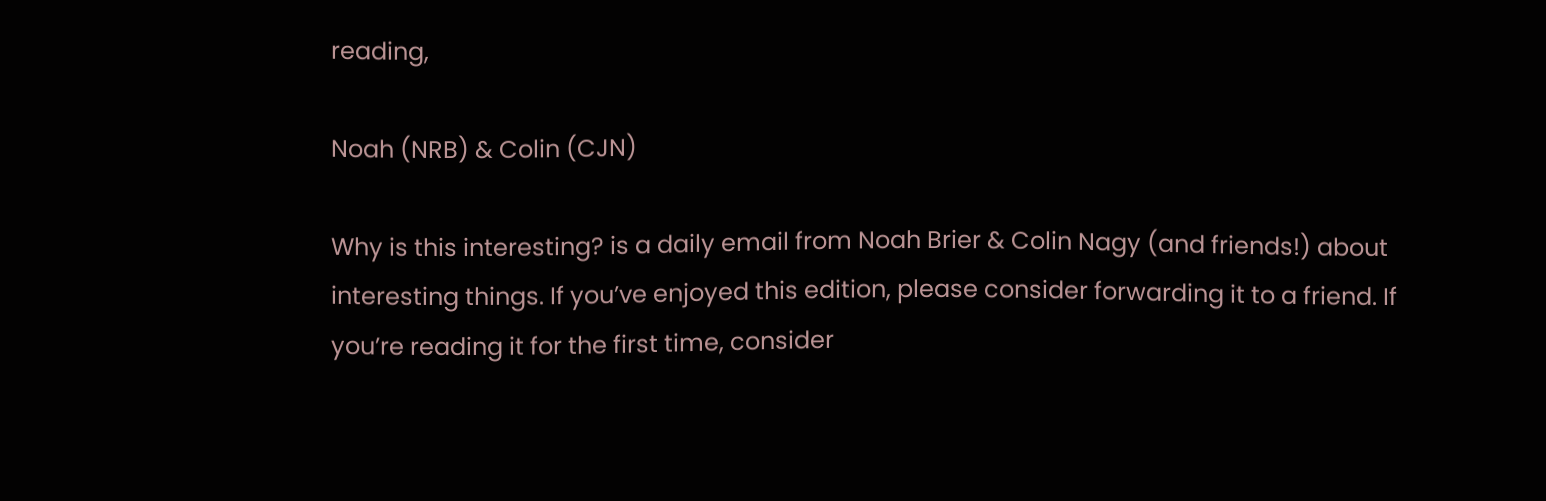reading,

Noah (NRB) & Colin (CJN)

Why is this interesting? is a daily email from Noah Brier & Colin Nagy (and friends!) about interesting things. If you’ve enjoyed this edition, please consider forwarding it to a friend. If you’re reading it for the first time, consider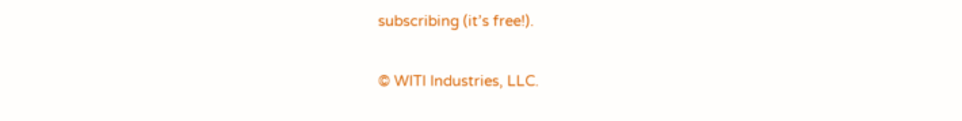subscribing (it’s free!).

© WITI Industries, LLC.